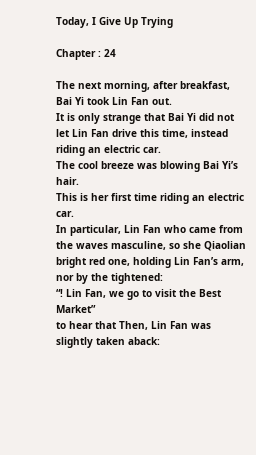Today, I Give Up Trying

Chapter : 24

The next morning, after breakfast, Bai Yi took Lin Fan out.
It is only strange that Bai Yi did not let Lin Fan drive this time, instead riding an electric car.
The cool breeze was blowing Bai Yi’s hair.
This is her first time riding an electric car.
In particular, Lin Fan who came from the waves masculine, so she Qiaolian bright red one, holding Lin Fan’s arm, nor by the tightened:
“! Lin Fan, we go to visit the Best Market”
to hear that Then, Lin Fan was slightly taken aback: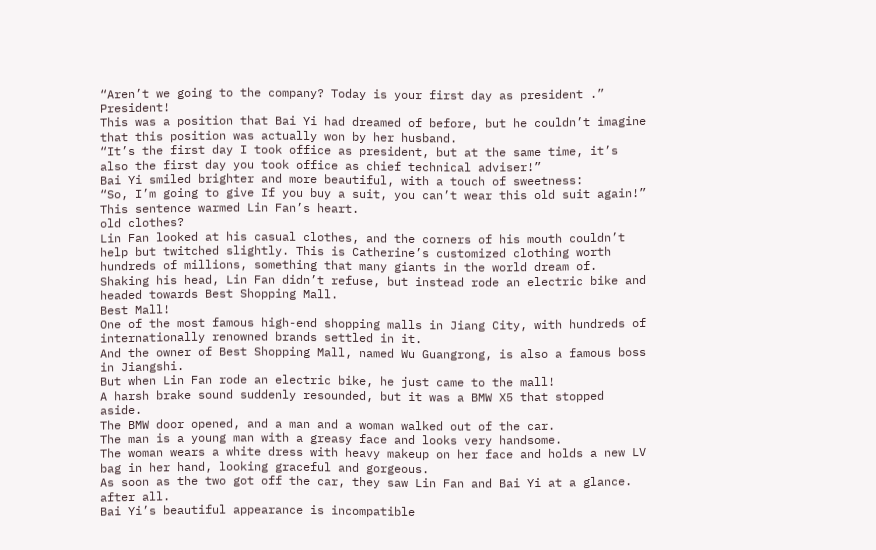“Aren’t we going to the company? Today is your first day as president .” President!
This was a position that Bai Yi had dreamed of before, but he couldn’t imagine that this position was actually won by her husband.
“It’s the first day I took office as president, but at the same time, it’s also the first day you took office as chief technical adviser!”
Bai Yi smiled brighter and more beautiful, with a touch of sweetness:
“So, I’m going to give If you buy a suit, you can’t wear this old suit again!”
This sentence warmed Lin Fan’s heart.
old clothes?
Lin Fan looked at his casual clothes, and the corners of his mouth couldn’t help but twitched slightly. This is Catherine’s customized clothing worth hundreds of millions, something that many giants in the world dream of.
Shaking his head, Lin Fan didn’t refuse, but instead rode an electric bike and headed towards Best Shopping Mall.
Best Mall!
One of the most famous high-end shopping malls in Jiang City, with hundreds of internationally renowned brands settled in it.
And the owner of Best Shopping Mall, named Wu Guangrong, is also a famous boss in Jiangshi.
But when Lin Fan rode an electric bike, he just came to the mall!
A harsh brake sound suddenly resounded, but it was a BMW X5 that stopped aside.
The BMW door opened, and a man and a woman walked out of the car.
The man is a young man with a greasy face and looks very handsome.
The woman wears a white dress with heavy makeup on her face and holds a new LV bag in her hand, looking graceful and gorgeous.
As soon as the two got off the car, they saw Lin Fan and Bai Yi at a glance.
after all.
Bai Yi’s beautiful appearance is incompatible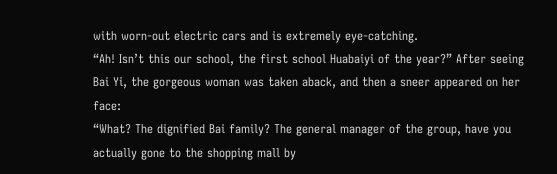with worn-out electric cars and is extremely eye-catching.
“Ah! Isn’t this our school, the first school Huabaiyi of the year?” After seeing Bai Yi, the gorgeous woman was taken aback, and then a sneer appeared on her face:
“What? The dignified Bai family? The general manager of the group, have you actually gone to the shopping mall by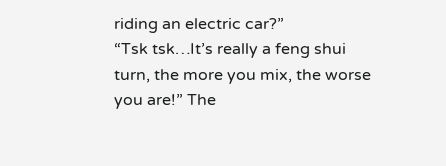riding an electric car?”
“Tsk tsk…It’s really a feng shui turn, the more you mix, the worse you are!” The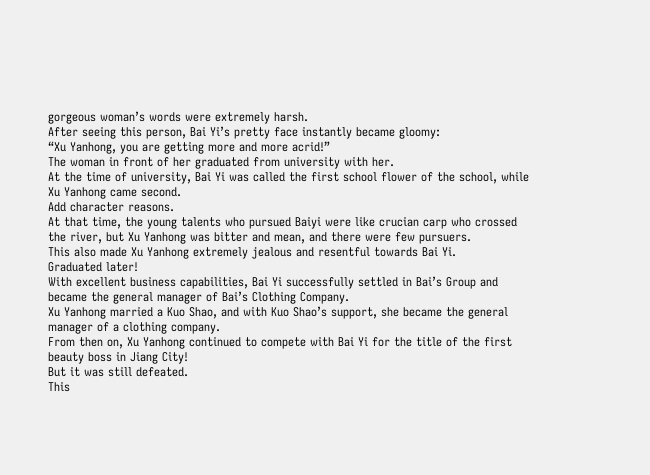gorgeous woman’s words were extremely harsh.
After seeing this person, Bai Yi’s pretty face instantly became gloomy:
“Xu Yanhong, you are getting more and more acrid!”
The woman in front of her graduated from university with her.
At the time of university, Bai Yi was called the first school flower of the school, while Xu Yanhong came second.
Add character reasons.
At that time, the young talents who pursued Baiyi were like crucian carp who crossed the river, but Xu Yanhong was bitter and mean, and there were few pursuers.
This also made Xu Yanhong extremely jealous and resentful towards Bai Yi.
Graduated later!
With excellent business capabilities, Bai Yi successfully settled in Bai’s Group and became the general manager of Bai’s Clothing Company.
Xu Yanhong married a Kuo Shao, and with Kuo Shao’s support, she became the general manager of a clothing company.
From then on, Xu Yanhong continued to compete with Bai Yi for the title of the first beauty boss in Jiang City!
But it was still defeated.
This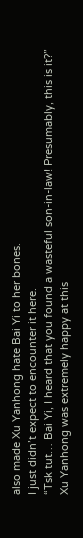also made Xu Yanhong hate Bai Yi to her bones.
I just didn’t expect to encounter it here.
“Tsk tut… Bai Yi, I heard that you found a wasteful son-in-law! Presumably, this is it?” Xu Yanhong was extremely happy at this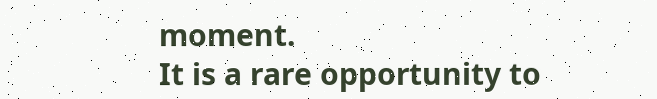moment.
It is a rare opportunity to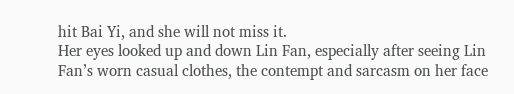hit Bai Yi, and she will not miss it.
Her eyes looked up and down Lin Fan, especially after seeing Lin Fan’s worn casual clothes, the contempt and sarcasm on her face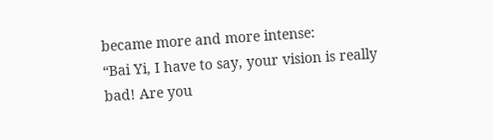became more and more intense:
“Bai Yi, I have to say, your vision is really bad! Are you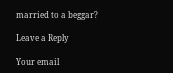married to a beggar?

Leave a Reply

Your email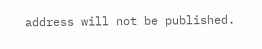address will not be published.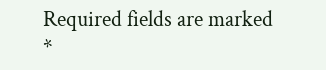Required fields are marked *